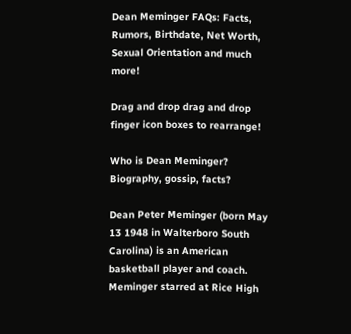Dean Meminger FAQs: Facts, Rumors, Birthdate, Net Worth, Sexual Orientation and much more!

Drag and drop drag and drop finger icon boxes to rearrange!

Who is Dean Meminger? Biography, gossip, facts?

Dean Peter Meminger (born May 13 1948 in Walterboro South Carolina) is an American basketball player and coach. Meminger starred at Rice High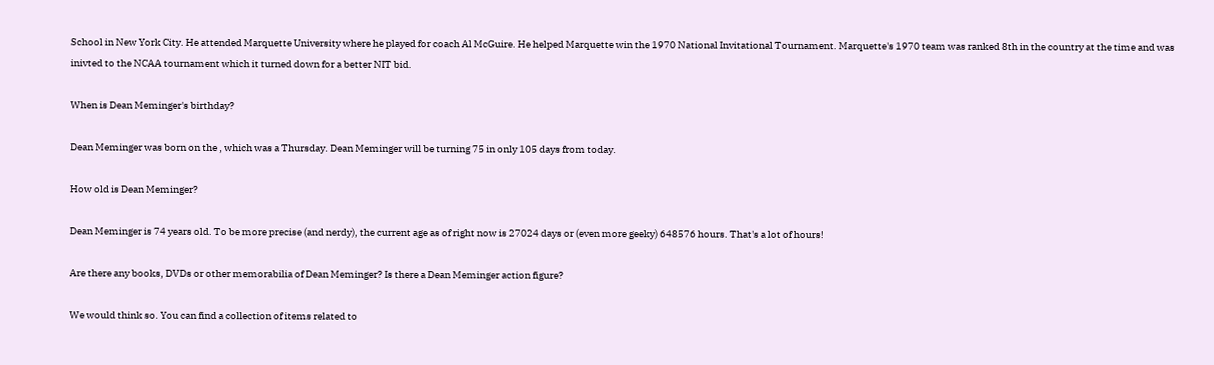School in New York City. He attended Marquette University where he played for coach Al McGuire. He helped Marquette win the 1970 National Invitational Tournament. Marquette's 1970 team was ranked 8th in the country at the time and was inivted to the NCAA tournament which it turned down for a better NIT bid.

When is Dean Meminger's birthday?

Dean Meminger was born on the , which was a Thursday. Dean Meminger will be turning 75 in only 105 days from today.

How old is Dean Meminger?

Dean Meminger is 74 years old. To be more precise (and nerdy), the current age as of right now is 27024 days or (even more geeky) 648576 hours. That's a lot of hours!

Are there any books, DVDs or other memorabilia of Dean Meminger? Is there a Dean Meminger action figure?

We would think so. You can find a collection of items related to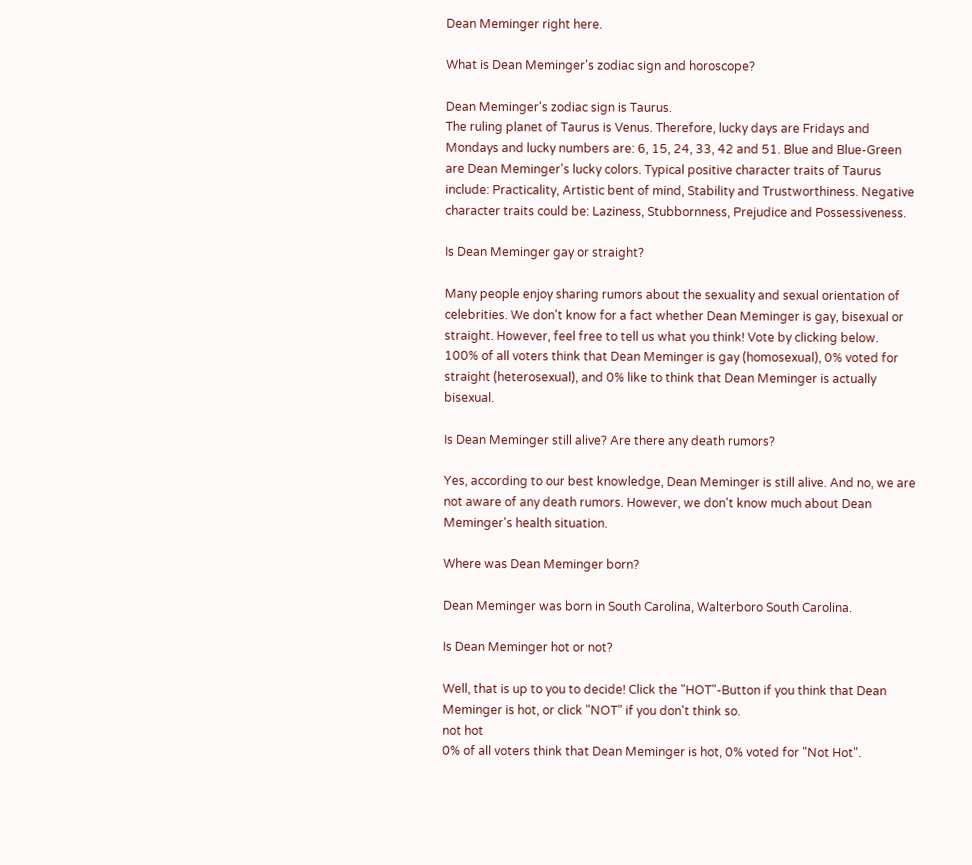Dean Meminger right here.

What is Dean Meminger's zodiac sign and horoscope?

Dean Meminger's zodiac sign is Taurus.
The ruling planet of Taurus is Venus. Therefore, lucky days are Fridays and Mondays and lucky numbers are: 6, 15, 24, 33, 42 and 51. Blue and Blue-Green are Dean Meminger's lucky colors. Typical positive character traits of Taurus include: Practicality, Artistic bent of mind, Stability and Trustworthiness. Negative character traits could be: Laziness, Stubbornness, Prejudice and Possessiveness.

Is Dean Meminger gay or straight?

Many people enjoy sharing rumors about the sexuality and sexual orientation of celebrities. We don't know for a fact whether Dean Meminger is gay, bisexual or straight. However, feel free to tell us what you think! Vote by clicking below.
100% of all voters think that Dean Meminger is gay (homosexual), 0% voted for straight (heterosexual), and 0% like to think that Dean Meminger is actually bisexual.

Is Dean Meminger still alive? Are there any death rumors?

Yes, according to our best knowledge, Dean Meminger is still alive. And no, we are not aware of any death rumors. However, we don't know much about Dean Meminger's health situation.

Where was Dean Meminger born?

Dean Meminger was born in South Carolina, Walterboro South Carolina.

Is Dean Meminger hot or not?

Well, that is up to you to decide! Click the "HOT"-Button if you think that Dean Meminger is hot, or click "NOT" if you don't think so.
not hot
0% of all voters think that Dean Meminger is hot, 0% voted for "Not Hot".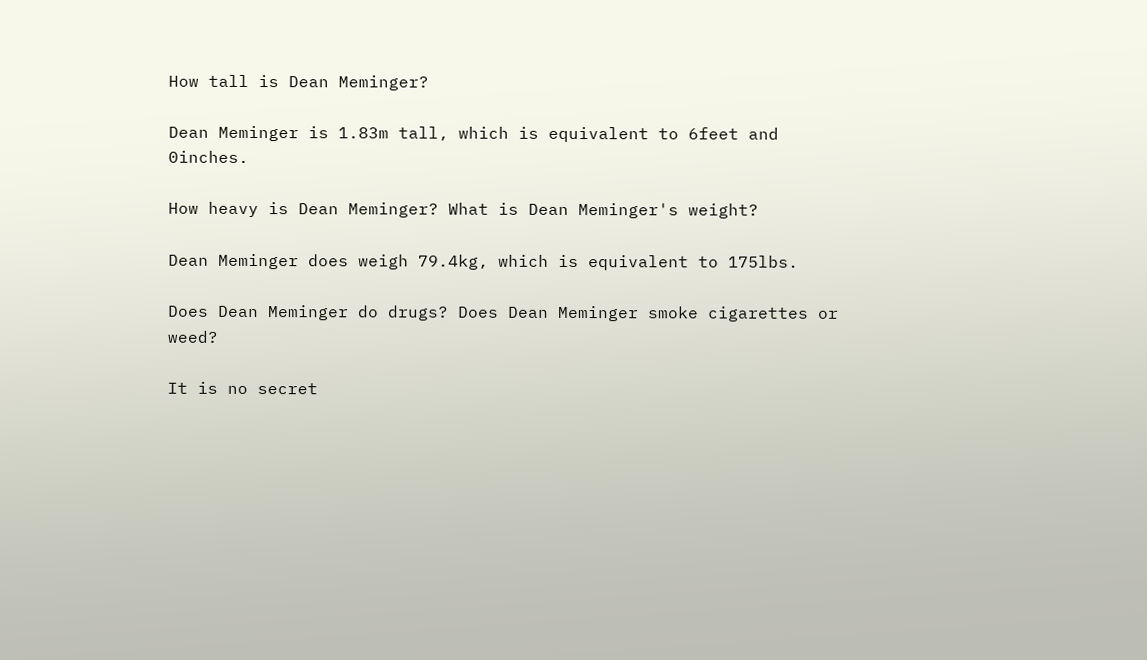How tall is Dean Meminger?

Dean Meminger is 1.83m tall, which is equivalent to 6feet and 0inches.

How heavy is Dean Meminger? What is Dean Meminger's weight?

Dean Meminger does weigh 79.4kg, which is equivalent to 175lbs.

Does Dean Meminger do drugs? Does Dean Meminger smoke cigarettes or weed?

It is no secret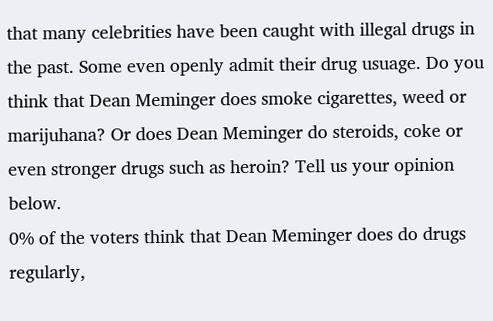that many celebrities have been caught with illegal drugs in the past. Some even openly admit their drug usuage. Do you think that Dean Meminger does smoke cigarettes, weed or marijuhana? Or does Dean Meminger do steroids, coke or even stronger drugs such as heroin? Tell us your opinion below.
0% of the voters think that Dean Meminger does do drugs regularly,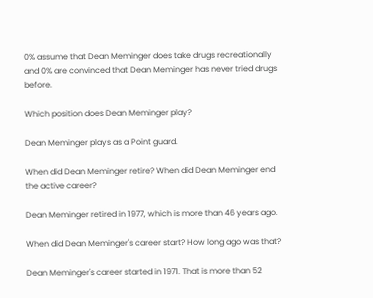0% assume that Dean Meminger does take drugs recreationally and 0% are convinced that Dean Meminger has never tried drugs before.

Which position does Dean Meminger play?

Dean Meminger plays as a Point guard.

When did Dean Meminger retire? When did Dean Meminger end the active career?

Dean Meminger retired in 1977, which is more than 46 years ago.

When did Dean Meminger's career start? How long ago was that?

Dean Meminger's career started in 1971. That is more than 52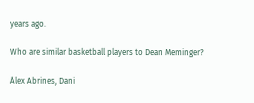years ago.

Who are similar basketball players to Dean Meminger?

Álex Abrines, Dani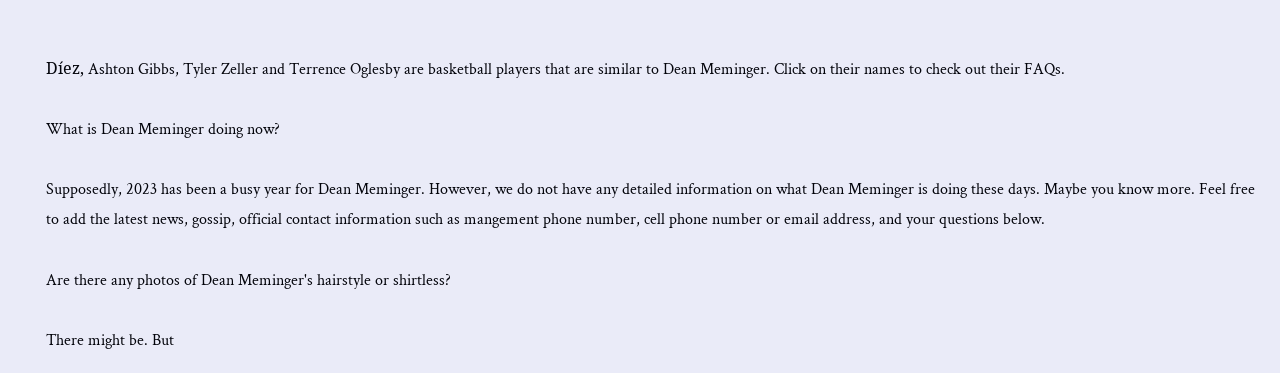Díez, Ashton Gibbs, Tyler Zeller and Terrence Oglesby are basketball players that are similar to Dean Meminger. Click on their names to check out their FAQs.

What is Dean Meminger doing now?

Supposedly, 2023 has been a busy year for Dean Meminger. However, we do not have any detailed information on what Dean Meminger is doing these days. Maybe you know more. Feel free to add the latest news, gossip, official contact information such as mangement phone number, cell phone number or email address, and your questions below.

Are there any photos of Dean Meminger's hairstyle or shirtless?

There might be. But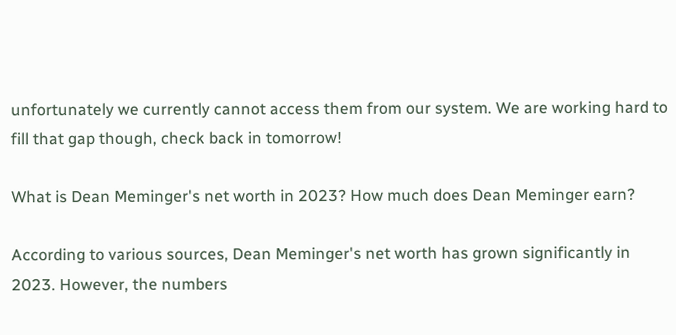unfortunately we currently cannot access them from our system. We are working hard to fill that gap though, check back in tomorrow!

What is Dean Meminger's net worth in 2023? How much does Dean Meminger earn?

According to various sources, Dean Meminger's net worth has grown significantly in 2023. However, the numbers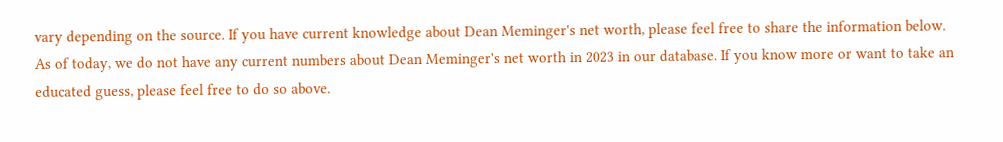vary depending on the source. If you have current knowledge about Dean Meminger's net worth, please feel free to share the information below.
As of today, we do not have any current numbers about Dean Meminger's net worth in 2023 in our database. If you know more or want to take an educated guess, please feel free to do so above.